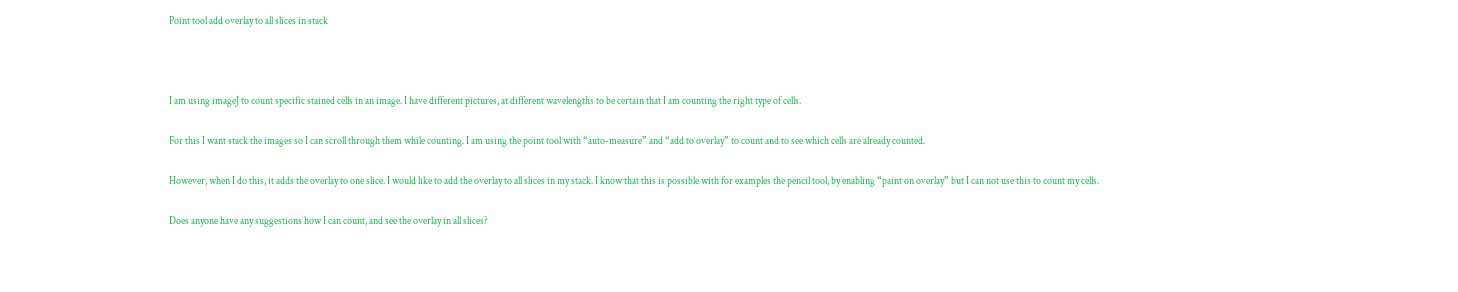Point tool add overlay to all slices in stack



I am using imageJ to count specific stained cells in an image. I have different pictures, at different wavelengths to be certain that I am counting the right type of cells.

For this I want stack the images so I can scroll through them while counting. I am using the point tool with “auto-measure” and “add to overlay” to count and to see which cells are already counted.

However, when I do this, it adds the overlay to one slice. I would like to add the overlay to all slices in my stack. I know that this is possible with for examples the pencil tool, by enabling “paint on overlay” but I can not use this to count my cells.

Does anyone have any suggestions how I can count, and see the overlay in all slices?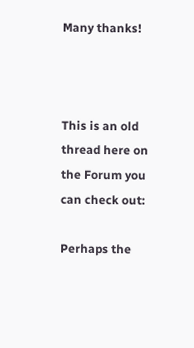Many thanks!



This is an old thread here on the Forum you can check out:

Perhaps the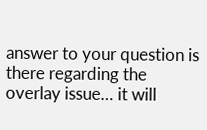answer to your question is there regarding the overlay issue… it will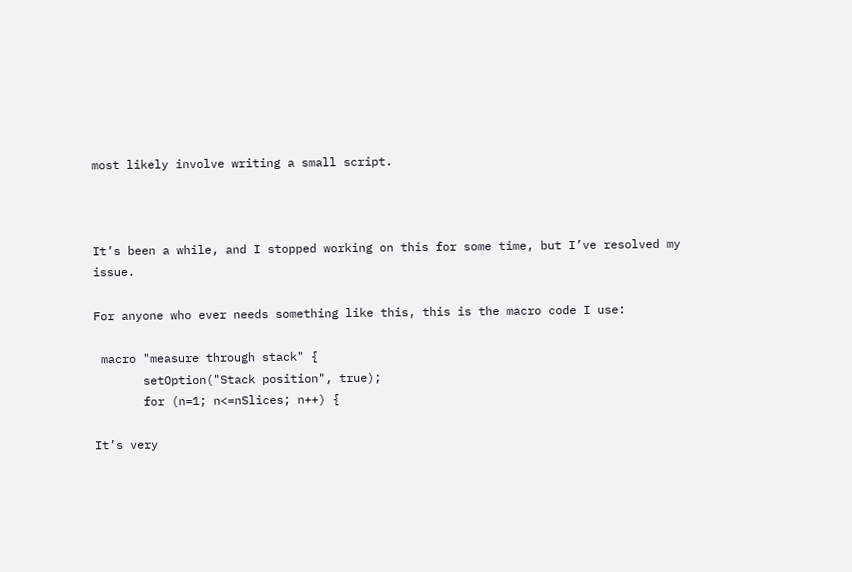most likely involve writing a small script.



It’s been a while, and I stopped working on this for some time, but I’ve resolved my issue.

For anyone who ever needs something like this, this is the macro code I use:

 macro "measure through stack" {
       setOption("Stack position", true);
       for (n=1; n<=nSlices; n++) {

It’s very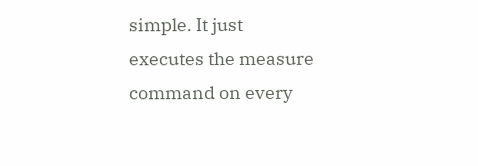simple. It just executes the measure command on every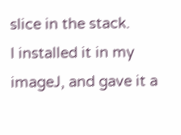slice in the stack.
I installed it in my imageJ, and gave it a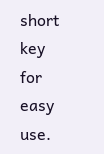short key for easy use.